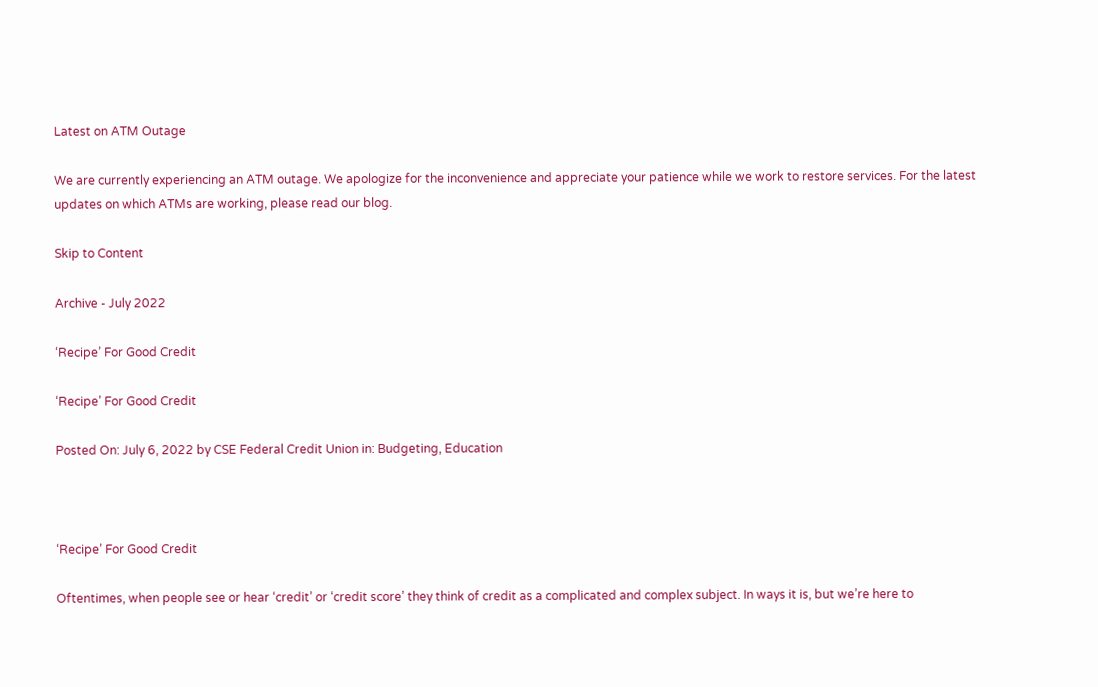Latest on ATM Outage

We are currently experiencing an ATM outage. We apologize for the inconvenience and appreciate your patience while we work to restore services. For the latest updates on which ATMs are working, please read our blog.

Skip to Content

Archive - July 2022

‘Recipe’ For Good Credit

‘Recipe’ For Good Credit

Posted On: July 6, 2022 by CSE Federal Credit Union in: Budgeting, Education



‘Recipe’ For Good Credit

Oftentimes, when people see or hear ‘credit’ or ‘credit score’ they think of credit as a complicated and complex subject. In ways it is, but we’re here to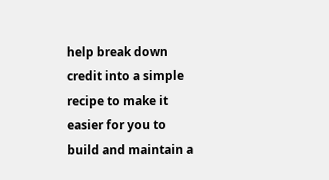help break down credit into a simple recipe to make it easier for you to build and maintain a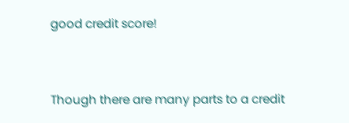good credit score!


Though there are many parts to a credit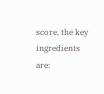score, the key ingredients are: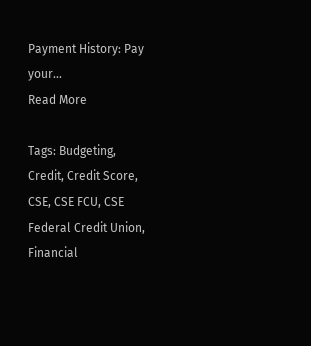Payment History: Pay your...
Read More

Tags: Budgeting, Credit, Credit Score, CSE, CSE FCU, CSE Federal Credit Union, Financial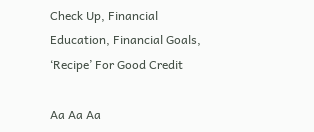Check Up, Financial Education, Financial Goals, ‘Recipe’ For Good Credit

Aa Aa Aa